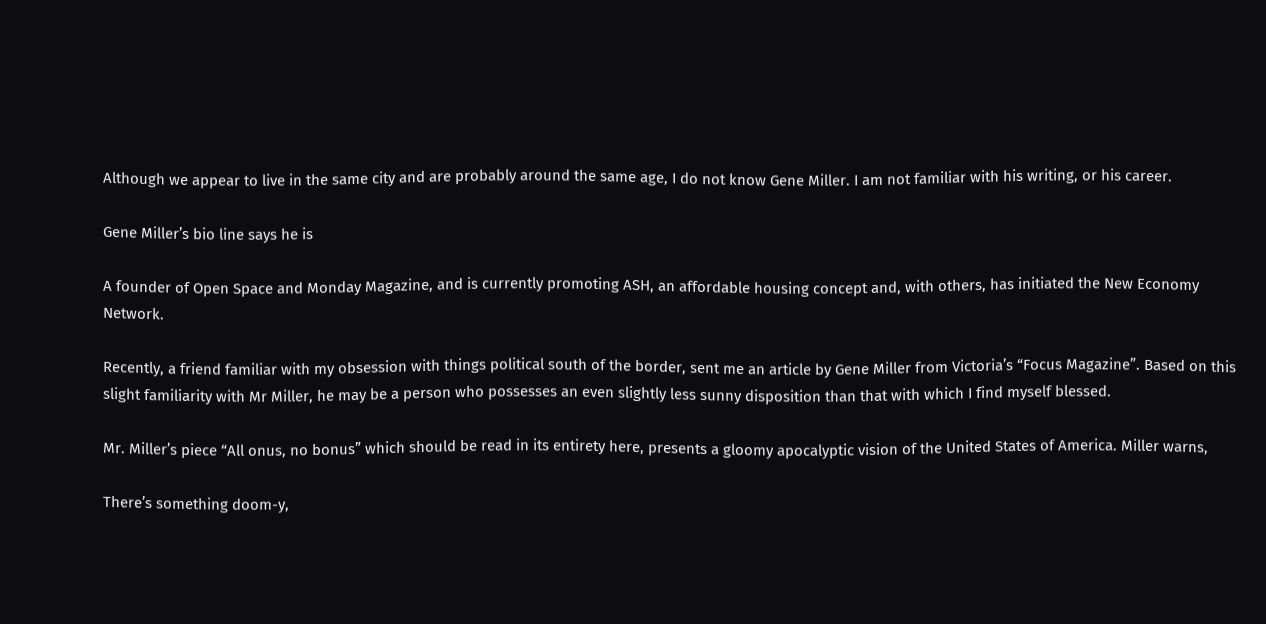Although we appear to live in the same city and are probably around the same age, I do not know Gene Miller. I am not familiar with his writing, or his career.

Gene Miller’s bio line says he is

A founder of Open Space and Monday Magazine, and is currently promoting ASH, an affordable housing concept and, with others, has initiated the New Economy Network.

Recently, a friend familiar with my obsession with things political south of the border, sent me an article by Gene Miller from Victoria’s “Focus Magazine”. Based on this slight familiarity with Mr Miller, he may be a person who possesses an even slightly less sunny disposition than that with which I find myself blessed.

Mr. Miller’s piece “All onus, no bonus” which should be read in its entirety here, presents a gloomy apocalyptic vision of the United States of America. Miller warns,

There’s something doom-y,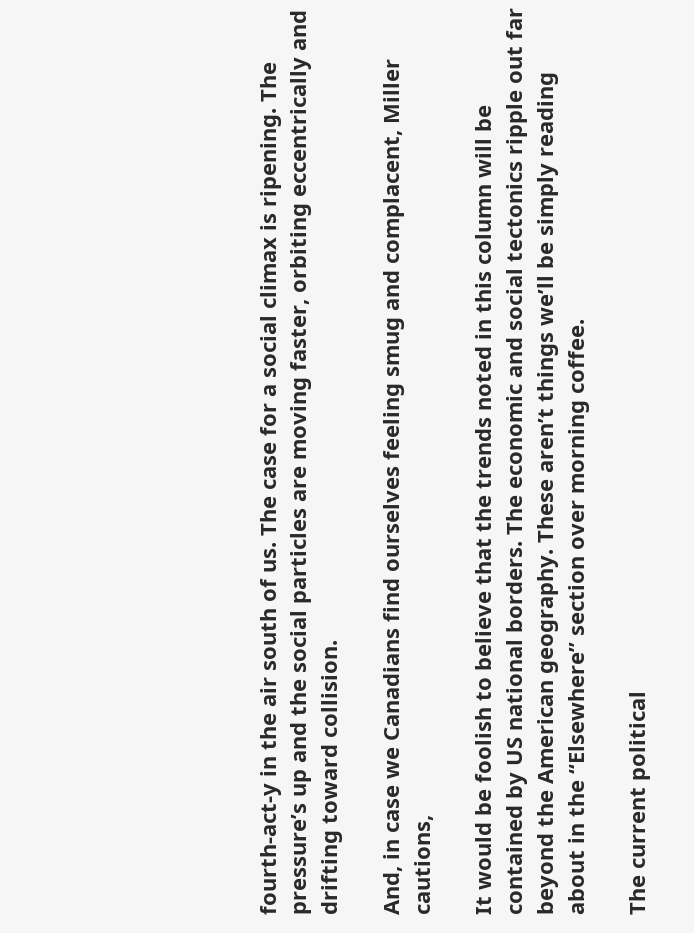fourth-act-y in the air south of us. The case for a social climax is ripening. The pressure’s up and the social particles are moving faster, orbiting eccentrically and drifting toward collision.

And, in case we Canadians find ourselves feeling smug and complacent, Miller cautions,

It would be foolish to believe that the trends noted in this column will be contained by US national borders. The economic and social tectonics ripple out far beyond the American geography. These aren’t things we’ll be simply reading about in the “Elsewhere” section over morning coffee.

The current political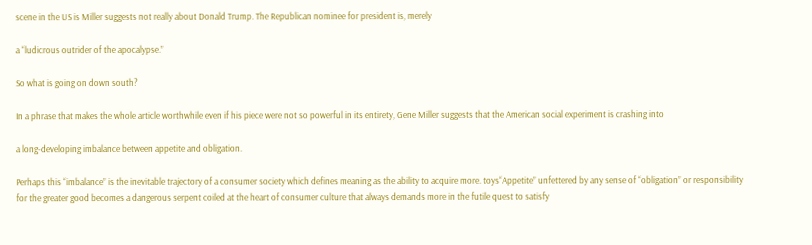scene in the US is Miller suggests not really about Donald Trump. The Republican nominee for president is, merely

a “ludicrous outrider of the apocalypse.”

So what is going on down south?

In a phrase that makes the whole article worthwhile even if his piece were not so powerful in its entirety, Gene Miller suggests that the American social experiment is crashing into

a long-developing imbalance between appetite and obligation.

Perhaps this “imbalance” is the inevitable trajectory of a consumer society which defines meaning as the ability to acquire more. toys“Appetite” unfettered by any sense of “obligation” or responsibility for the greater good becomes a dangerous serpent coiled at the heart of consumer culture that always demands more in the futile quest to satisfy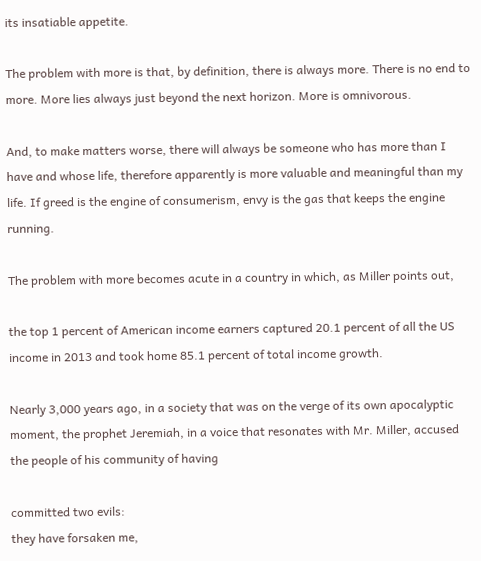its insatiable appetite.

The problem with more is that, by definition, there is always more. There is no end to more. More lies always just beyond the next horizon. More is omnivorous.

And, to make matters worse, there will always be someone who has more than I have and whose life, therefore apparently is more valuable and meaningful than my life. If greed is the engine of consumerism, envy is the gas that keeps the engine running.

The problem with more becomes acute in a country in which, as Miller points out,

the top 1 percent of American income earners captured 20.1 percent of all the US income in 2013 and took home 85.1 percent of total income growth.

Nearly 3,000 years ago, in a society that was on the verge of its own apocalyptic moment, the prophet Jeremiah, in a voice that resonates with Mr. Miller, accused the people of his community of having

committed two evils:
they have forsaken me,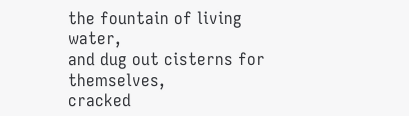the fountain of living water,
and dug out cisterns for themselves,
cracked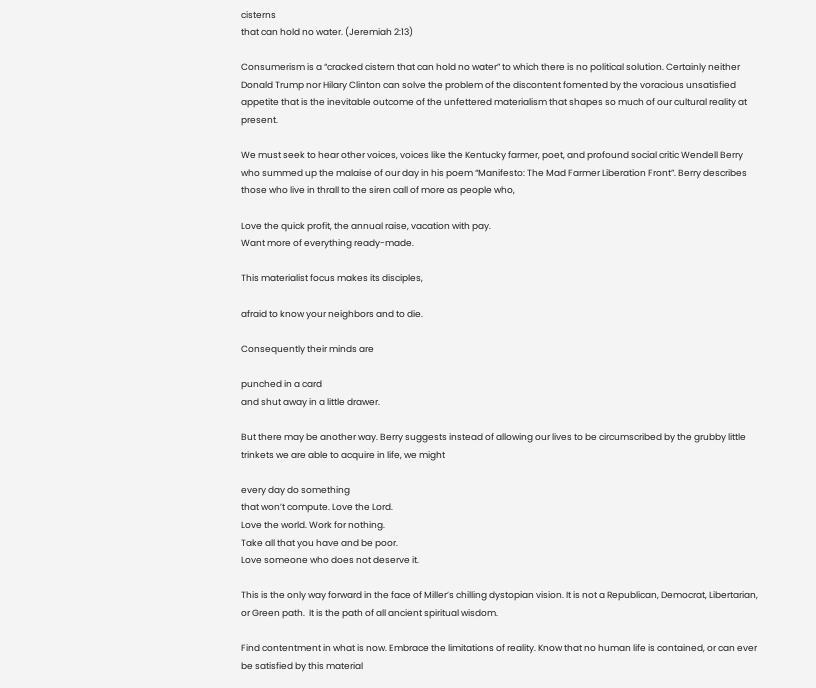cisterns
that can hold no water. (Jeremiah 2:13)

Consumerism is a “cracked cistern that can hold no water” to which there is no political solution. Certainly neither Donald Trump nor Hilary Clinton can solve the problem of the discontent fomented by the voracious unsatisfied appetite that is the inevitable outcome of the unfettered materialism that shapes so much of our cultural reality at present.

We must seek to hear other voices, voices like the Kentucky farmer, poet, and profound social critic Wendell Berry who summed up the malaise of our day in his poem “Manifesto: The Mad Farmer Liberation Front”. Berry describes those who live in thrall to the siren call of more as people who,

Love the quick profit, the annual raise, vacation with pay.
Want more of everything ready-made.

This materialist focus makes its disciples,

afraid to know your neighbors and to die.

Consequently their minds are

punched in a card
and shut away in a little drawer.

But there may be another way. Berry suggests instead of allowing our lives to be circumscribed by the grubby little trinkets we are able to acquire in life, we might

every day do something
that won’t compute. Love the Lord.
Love the world. Work for nothing.
Take all that you have and be poor.
Love someone who does not deserve it.

This is the only way forward in the face of Miller’s chilling dystopian vision. It is not a Republican, Democrat, Libertarian, or Green path.  It is the path of all ancient spiritual wisdom.

Find contentment in what is now. Embrace the limitations of reality. Know that no human life is contained, or can ever be satisfied by this material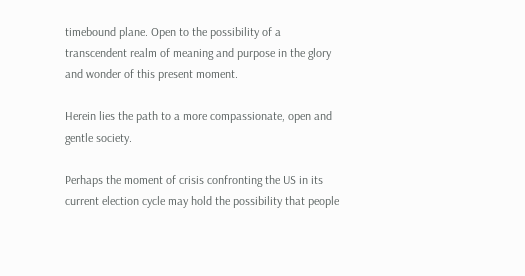timebound plane. Open to the possibility of a transcendent realm of meaning and purpose in the glory and wonder of this present moment.

Herein lies the path to a more compassionate, open and gentle society.

Perhaps the moment of crisis confronting the US in its current election cycle may hold the possibility that people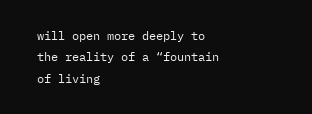will open more deeply to the reality of a “fountain of living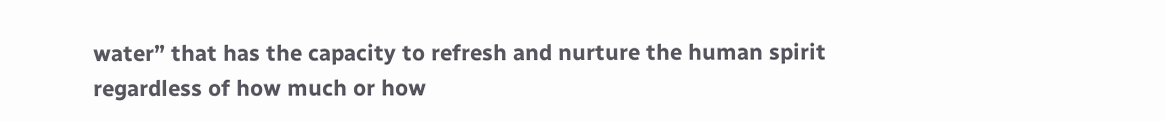water” that has the capacity to refresh and nurture the human spirit regardless of how much or how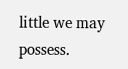little we may possess.